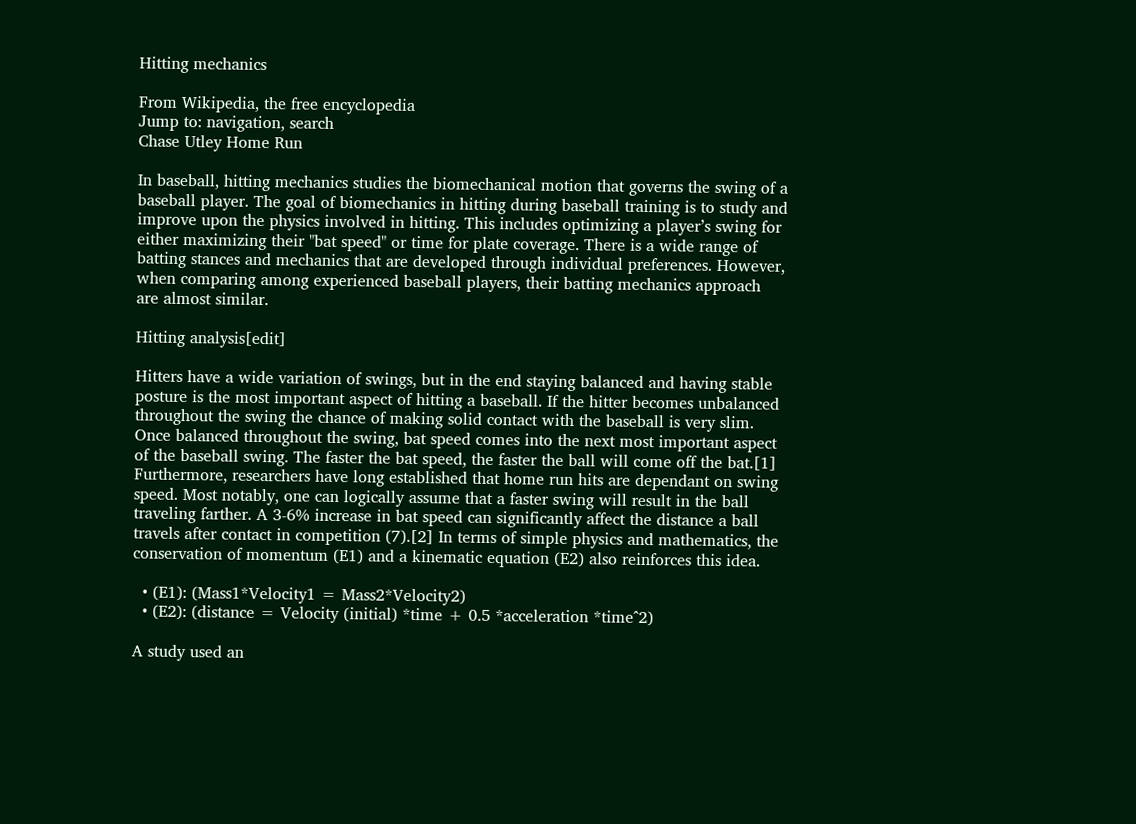Hitting mechanics

From Wikipedia, the free encyclopedia
Jump to: navigation, search
Chase Utley Home Run

In baseball, hitting mechanics studies the biomechanical motion that governs the swing of a baseball player. The goal of biomechanics in hitting during baseball training is to study and improve upon the physics involved in hitting. This includes optimizing a player’s swing for either maximizing their "bat speed" or time for plate coverage. There is a wide range of batting stances and mechanics that are developed through individual preferences. However, when comparing among experienced baseball players, their batting mechanics approach are almost similar.

Hitting analysis[edit]

Hitters have a wide variation of swings, but in the end staying balanced and having stable posture is the most important aspect of hitting a baseball. If the hitter becomes unbalanced throughout the swing the chance of making solid contact with the baseball is very slim. Once balanced throughout the swing, bat speed comes into the next most important aspect of the baseball swing. The faster the bat speed, the faster the ball will come off the bat.[1] Furthermore, researchers have long established that home run hits are dependant on swing speed. Most notably, one can logically assume that a faster swing will result in the ball traveling farther. A 3-6% increase in bat speed can significantly affect the distance a ball travels after contact in competition (7).[2] In terms of simple physics and mathematics, the conservation of momentum (E1) and a kinematic equation (E2) also reinforces this idea.

  • (E1): (Mass1*Velocity1 = Mass2*Velocity2)
  • (E2): (distance = Velocity (initial) *time + 0.5 *acceleration *time^2)

A study used an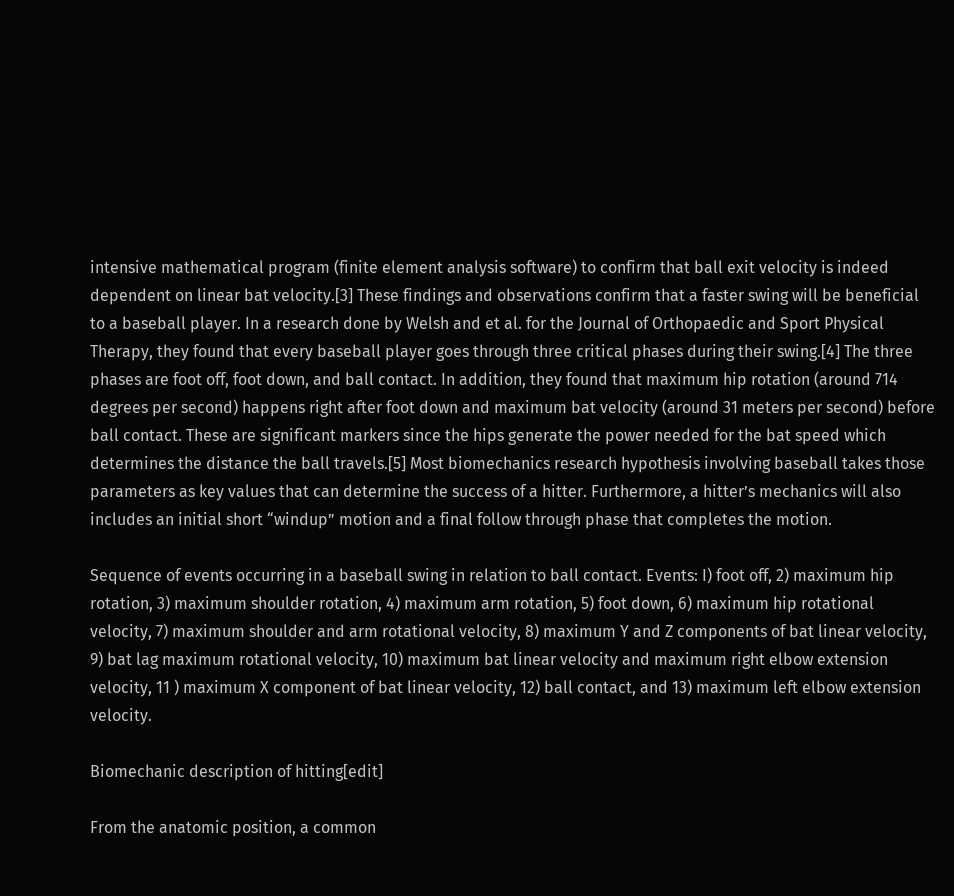intensive mathematical program (finite element analysis software) to confirm that ball exit velocity is indeed dependent on linear bat velocity.[3] These findings and observations confirm that a faster swing will be beneficial to a baseball player. In a research done by Welsh and et al. for the Journal of Orthopaedic and Sport Physical Therapy, they found that every baseball player goes through three critical phases during their swing.[4] The three phases are foot off, foot down, and ball contact. In addition, they found that maximum hip rotation (around 714 degrees per second) happens right after foot down and maximum bat velocity (around 31 meters per second) before ball contact. These are significant markers since the hips generate the power needed for the bat speed which determines the distance the ball travels.[5] Most biomechanics research hypothesis involving baseball takes those parameters as key values that can determine the success of a hitter. Furthermore, a hitter’s mechanics will also includes an initial short “windup” motion and a final follow through phase that completes the motion.

Sequence of events occurring in a baseball swing in relation to ball contact. Events: I) foot off, 2) maximum hip rotation, 3) maximum shoulder rotation, 4) maximum arm rotation, 5) foot down, 6) maximum hip rotational velocity, 7) maximum shoulder and arm rotational velocity, 8) maximum Y and Z components of bat linear velocity, 9) bat lag maximum rotational velocity, 10) maximum bat linear velocity and maximum right elbow extension velocity, 11 ) maximum X component of bat linear velocity, 12) ball contact, and 13) maximum left elbow extension velocity.

Biomechanic description of hitting[edit]

From the anatomic position, a common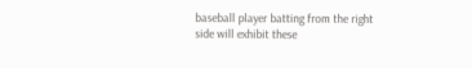baseball player batting from the right side will exhibit these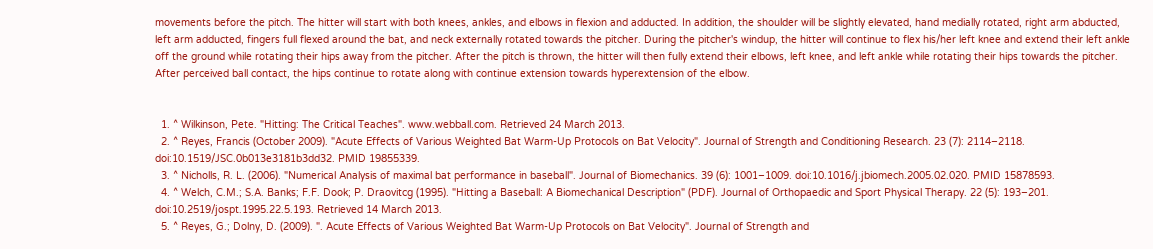movements before the pitch. The hitter will start with both knees, ankles, and elbows in flexion and adducted. In addition, the shoulder will be slightly elevated, hand medially rotated, right arm abducted, left arm adducted, fingers full flexed around the bat, and neck externally rotated towards the pitcher. During the pitcher's windup, the hitter will continue to flex his/her left knee and extend their left ankle off the ground while rotating their hips away from the pitcher. After the pitch is thrown, the hitter will then fully extend their elbows, left knee, and left ankle while rotating their hips towards the pitcher. After perceived ball contact, the hips continue to rotate along with continue extension towards hyperextension of the elbow.


  1. ^ Wilkinson, Pete. "Hitting: The Critical Teaches". www.webball.com. Retrieved 24 March 2013.
  2. ^ Reyes, Francis (October 2009). "Acute Effects of Various Weighted Bat Warm-Up Protocols on Bat Velocity". Journal of Strength and Conditioning Research. 23 (7): 2114–2118. doi:10.1519/JSC.0b013e3181b3dd32. PMID 19855339.
  3. ^ Nicholls, R. L. (2006). "Numerical Analysis of maximal bat performance in baseball". Journal of Biomechanics. 39 (6): 1001–1009. doi:10.1016/j.jbiomech.2005.02.020. PMID 15878593.
  4. ^ Welch, C.M.; S.A. Banks; F.F. Dook; P. Draovitcg (1995). "Hitting a Baseball: A Biomechanical Description" (PDF). Journal of Orthopaedic and Sport Physical Therapy. 22 (5): 193–201. doi:10.2519/jospt.1995.22.5.193. Retrieved 14 March 2013.
  5. ^ Reyes, G.; Dolny, D. (2009). ". Acute Effects of Various Weighted Bat Warm-Up Protocols on Bat Velocity". Journal of Strength and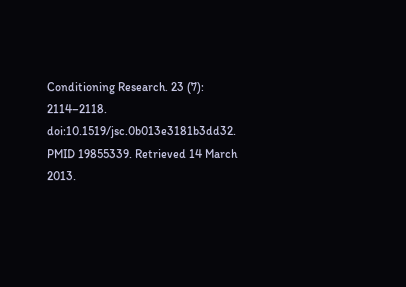Conditioning Research. 23 (7): 2114–2118. doi:10.1519/jsc.0b013e3181b3dd32. PMID 19855339. Retrieved 14 March 2013.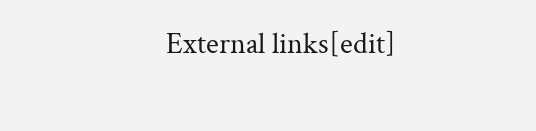External links[edit]